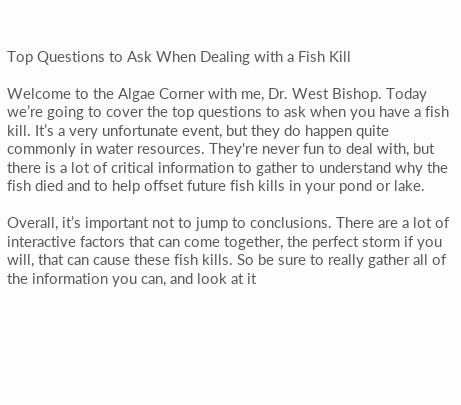Top Questions to Ask When Dealing with a Fish Kill

Welcome to the Algae Corner with me, Dr. West Bishop. Today we’re going to cover the top questions to ask when you have a fish kill. It’s a very unfortunate event, but they do happen quite commonly in water resources. They're never fun to deal with, but there is a lot of critical information to gather to understand why the fish died and to help offset future fish kills in your pond or lake.

Overall, it’s important not to jump to conclusions. There are a lot of interactive factors that can come together, the perfect storm if you will, that can cause these fish kills. So be sure to really gather all of the information you can, and look at it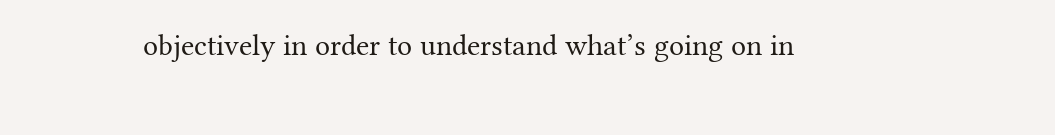objectively in order to understand what’s going on in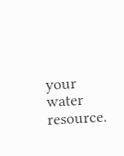your water resource.